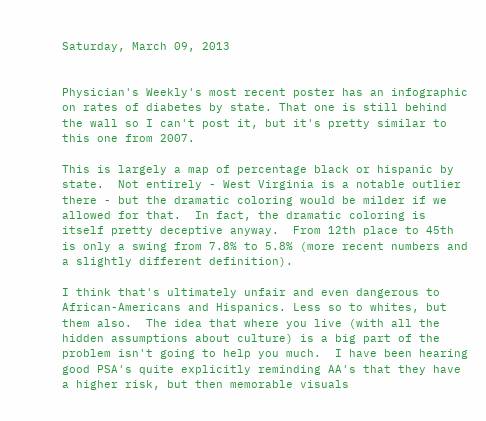Saturday, March 09, 2013


Physician's Weekly's most recent poster has an infographic on rates of diabetes by state. That one is still behind the wall so I can't post it, but it's pretty similar to this one from 2007.

This is largely a map of percentage black or hispanic by state.  Not entirely - West Virginia is a notable outlier there - but the dramatic coloring would be milder if we allowed for that.  In fact, the dramatic coloring is itself pretty deceptive anyway.  From 12th place to 45th is only a swing from 7.8% to 5.8% (more recent numbers and a slightly different definition).

I think that's ultimately unfair and even dangerous to African-Americans and Hispanics. Less so to whites, but them also.  The idea that where you live (with all the hidden assumptions about culture) is a big part of the problem isn't going to help you much.  I have been hearing good PSA's quite explicitly reminding AA's that they have a higher risk, but then memorable visuals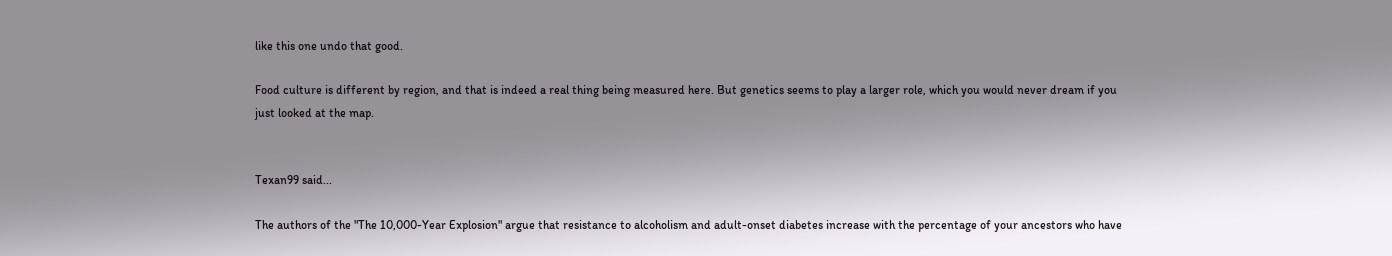like this one undo that good.

Food culture is different by region, and that is indeed a real thing being measured here. But genetics seems to play a larger role, which you would never dream if you just looked at the map.


Texan99 said...

The authors of the "The 10,000-Year Explosion" argue that resistance to alcoholism and adult-onset diabetes increase with the percentage of your ancestors who have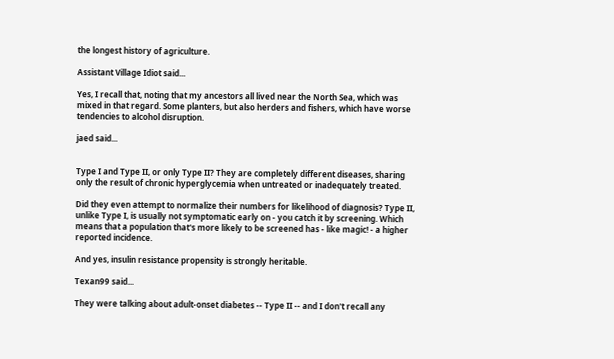the longest history of agriculture.

Assistant Village Idiot said...

Yes, I recall that, noting that my ancestors all lived near the North Sea, which was mixed in that regard. Some planters, but also herders and fishers, which have worse tendencies to alcohol disruption.

jaed said...


Type I and Type II, or only Type II? They are completely different diseases, sharing only the result of chronic hyperglycemia when untreated or inadequately treated.

Did they even attempt to normalize their numbers for likelihood of diagnosis? Type II, unlike Type I, is usually not symptomatic early on - you catch it by screening. Which means that a population that's more likely to be screened has - like magic! - a higher reported incidence.

And yes, insulin resistance propensity is strongly heritable.

Texan99 said...

They were talking about adult-onset diabetes -- Type II -- and I don't recall any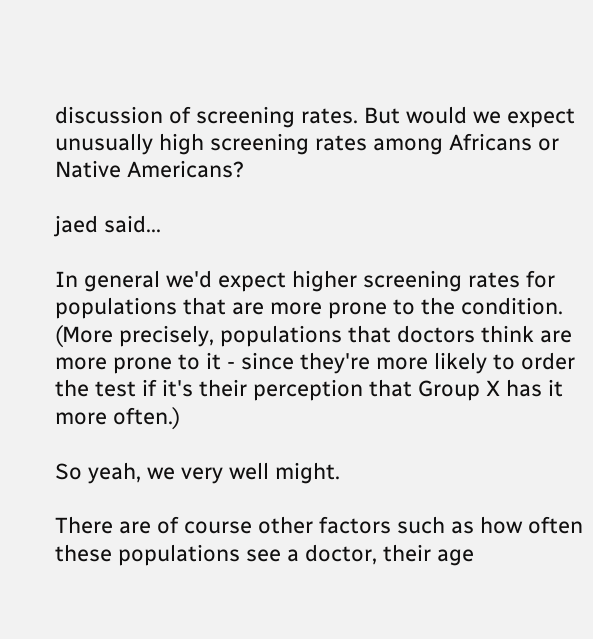discussion of screening rates. But would we expect unusually high screening rates among Africans or Native Americans?

jaed said...

In general we'd expect higher screening rates for populations that are more prone to the condition. (More precisely, populations that doctors think are more prone to it - since they're more likely to order the test if it's their perception that Group X has it more often.)

So yeah, we very well might.

There are of course other factors such as how often these populations see a doctor, their age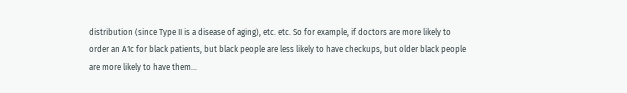distribution (since Type II is a disease of aging), etc. etc. So for example, if doctors are more likely to order an A1c for black patients, but black people are less likely to have checkups, but older black people are more likely to have them...